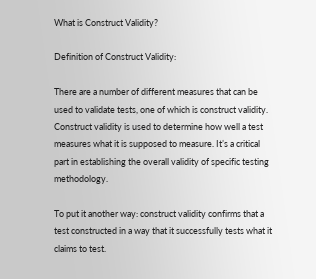What is Construct Validity?

Definition of Construct Validity:

There are a number of different measures that can be used to validate tests, one of which is construct validity. Construct validity is used to determine how well a test measures what it is supposed to measure. It’s a critical part in establishing the overall validity of specific testing methodology.

To put it another way: construct validity confirms that a test constructed in a way that it successfully tests what it claims to test.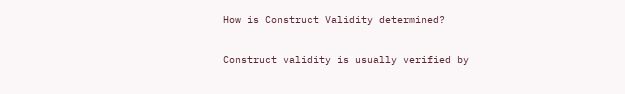How is Construct Validity determined?

Construct validity is usually verified by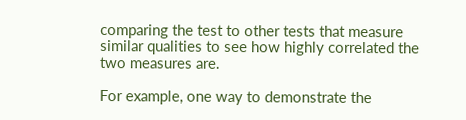comparing the test to other tests that measure similar qualities to see how highly correlated the two measures are.

For example, one way to demonstrate the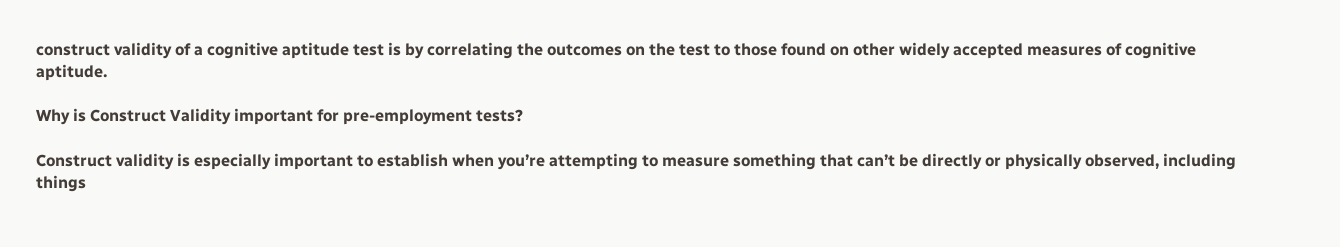construct validity of a cognitive aptitude test is by correlating the outcomes on the test to those found on other widely accepted measures of cognitive aptitude.

Why is Construct Validity important for pre-employment tests?

Construct validity is especially important to establish when you’re attempting to measure something that can’t be directly or physically observed, including things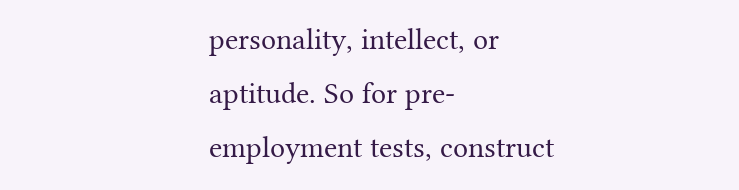personality, intellect, or aptitude. So for pre-employment tests, construct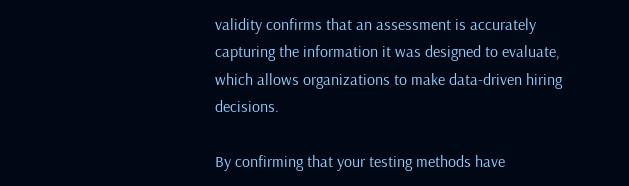validity confirms that an assessment is accurately capturing the information it was designed to evaluate, which allows organizations to make data-driven hiring decisions.

By confirming that your testing methods have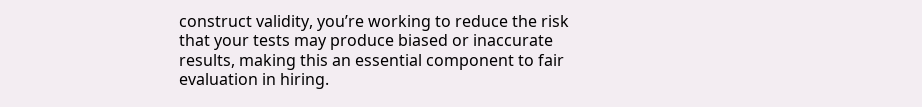construct validity, you’re working to reduce the risk that your tests may produce biased or inaccurate results, making this an essential component to fair evaluation in hiring.